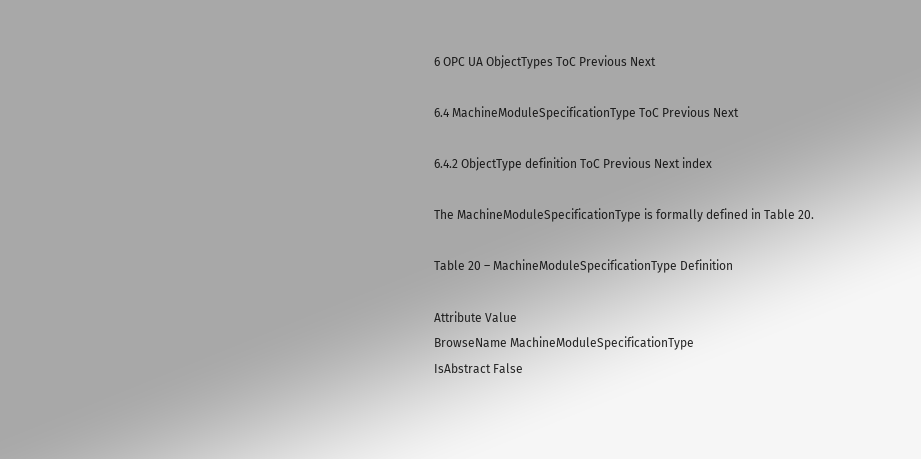6 OPC UA ObjectTypes ToC Previous Next

6.4 MachineModuleSpecificationType ToC Previous Next

6.4.2 ObjectType definition ToC Previous Next index

The MachineModuleSpecificationType is formally defined in Table 20.

Table 20 – MachineModuleSpecificationType Definition

Attribute Value
BrowseName MachineModuleSpecificationType
IsAbstract False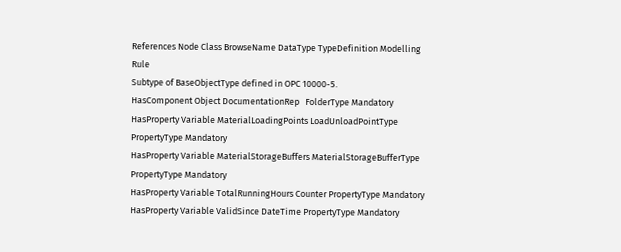References Node Class BrowseName DataType TypeDefinition Modelling Rule
Subtype of BaseObjectType defined in OPC 10000-5.
HasComponent Object DocumentationRep   FolderType Mandatory
HasProperty Variable MaterialLoadingPoints LoadUnloadPointType PropertyType Mandatory
HasProperty Variable MaterialStorageBuffers MaterialStorageBufferType PropertyType Mandatory
HasProperty Variable TotalRunningHours Counter PropertyType Mandatory
HasProperty Variable ValidSince DateTime PropertyType Mandatory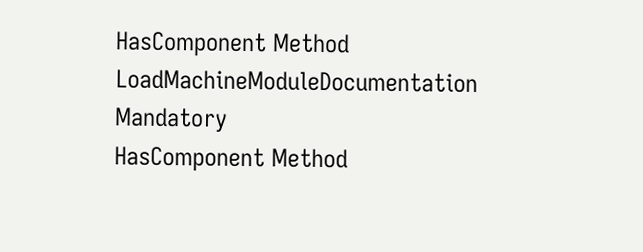HasComponent Method LoadMachineModuleDocumentation     Mandatory
HasComponent Method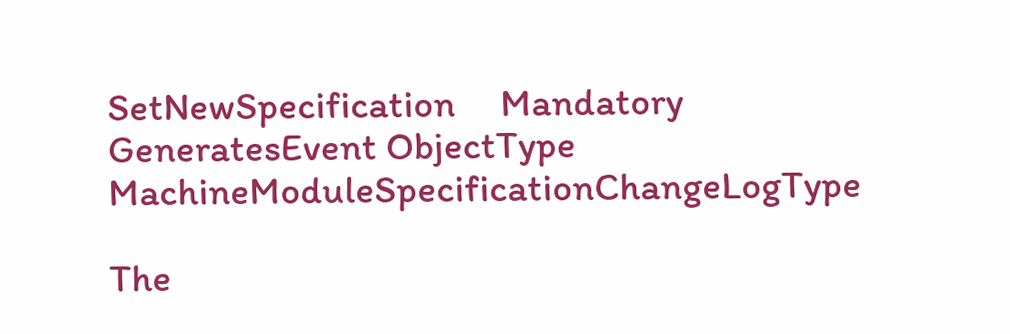SetNewSpecification     Mandatory
GeneratesEvent ObjectType MachineModuleSpecificationChangeLogType

The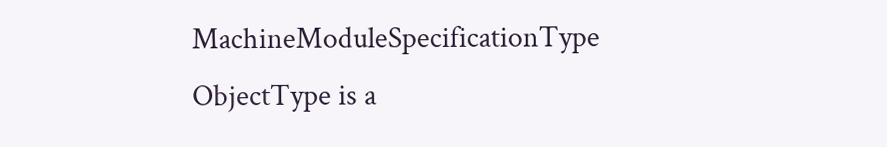MachineModuleSpecificationType ObjectType is a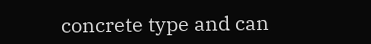concrete type and can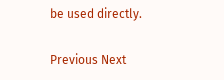be used directly.

Previous Next